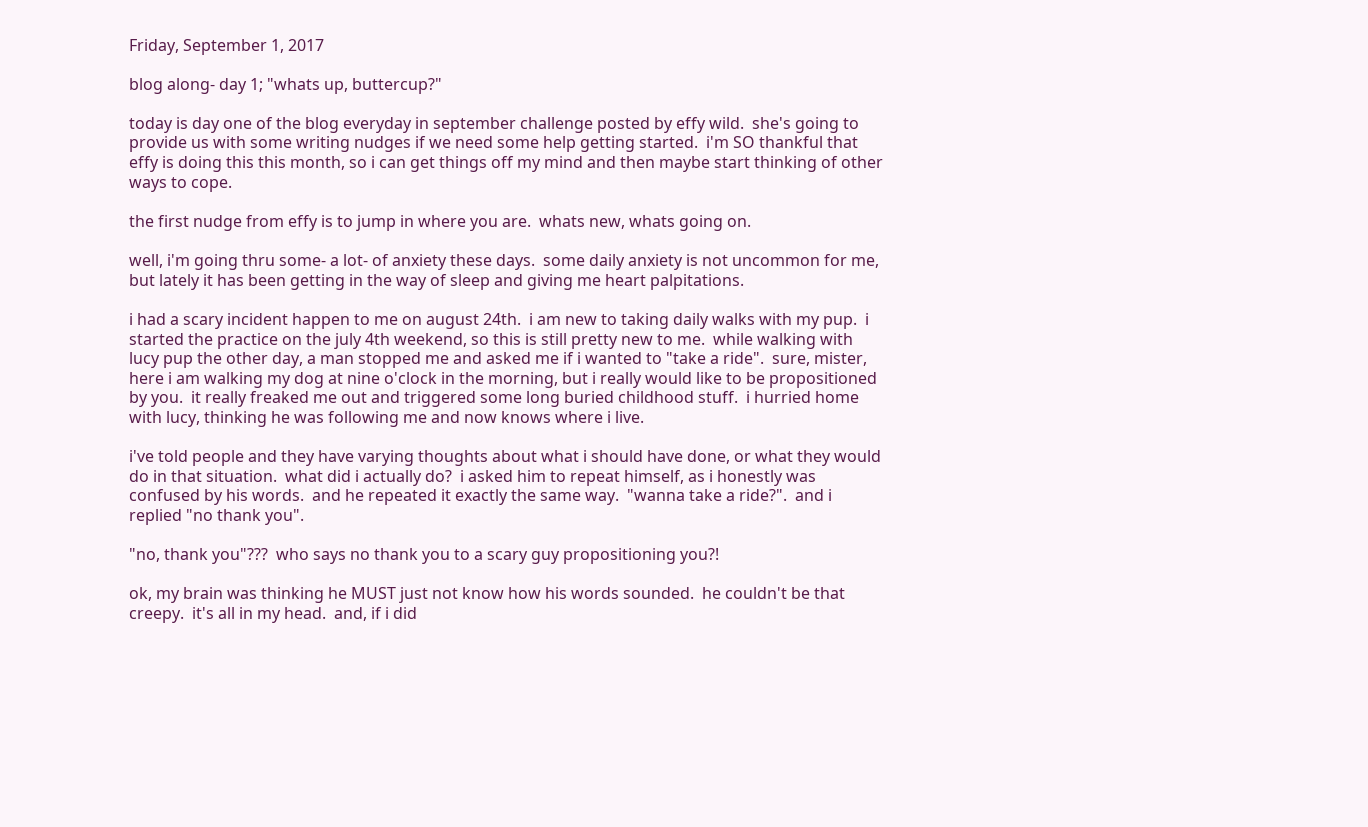Friday, September 1, 2017

blog along- day 1; "whats up, buttercup?"

today is day one of the blog everyday in september challenge posted by effy wild.  she's going to provide us with some writing nudges if we need some help getting started.  i'm SO thankful that effy is doing this this month, so i can get things off my mind and then maybe start thinking of other ways to cope.

the first nudge from effy is to jump in where you are.  whats new, whats going on.

well, i'm going thru some- a lot- of anxiety these days.  some daily anxiety is not uncommon for me, but lately it has been getting in the way of sleep and giving me heart palpitations.

i had a scary incident happen to me on august 24th.  i am new to taking daily walks with my pup.  i started the practice on the july 4th weekend, so this is still pretty new to me.  while walking with lucy pup the other day, a man stopped me and asked me if i wanted to "take a ride".  sure, mister, here i am walking my dog at nine o'clock in the morning, but i really would like to be propositioned by you.  it really freaked me out and triggered some long buried childhood stuff.  i hurried home with lucy, thinking he was following me and now knows where i live.

i've told people and they have varying thoughts about what i should have done, or what they would do in that situation.  what did i actually do?  i asked him to repeat himself, as i honestly was confused by his words.  and he repeated it exactly the same way.  "wanna take a ride?".  and i replied "no thank you".

"no, thank you"???  who says no thank you to a scary guy propositioning you?!

ok, my brain was thinking he MUST just not know how his words sounded.  he couldn't be that creepy.  it's all in my head.  and, if i did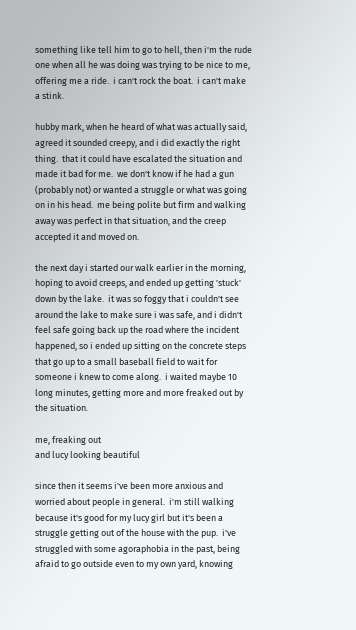something like tell him to go to hell, then i'm the rude one when all he was doing was trying to be nice to me, offering me a ride.  i can't rock the boat.  i can't make a stink.

hubby mark, when he heard of what was actually said, agreed it sounded creepy, and i did exactly the right thing.  that it could have escalated the situation and made it bad for me.  we don't know if he had a gun (probably not) or wanted a struggle or what was going on in his head.  me being polite but firm and walking away was perfect in that situation, and the creep accepted it and moved on.

the next day i started our walk earlier in the morning, hoping to avoid creeps, and ended up getting 'stuck' down by the lake.  it was so foggy that i couldn't see around the lake to make sure i was safe, and i didn't feel safe going back up the road where the incident happened, so i ended up sitting on the concrete steps that go up to a small baseball field to wait for someone i knew to come along.  i waited maybe 10 long minutes, getting more and more freaked out by the situation.

me, freaking out
and lucy looking beautiful

since then it seems i've been more anxious and worried about people in general.  i'm still walking because it's good for my lucy girl but it's been a struggle getting out of the house with the pup.  i've struggled with some agoraphobia in the past, being afraid to go outside even to my own yard, knowing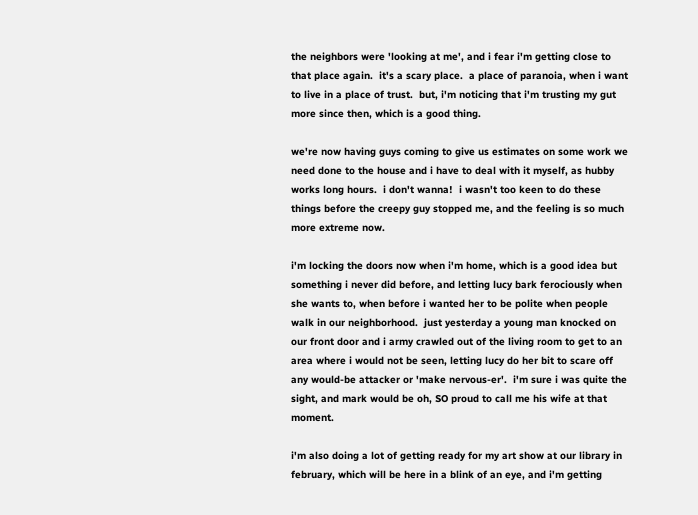the neighbors were 'looking at me', and i fear i'm getting close to that place again.  it's a scary place.  a place of paranoia, when i want to live in a place of trust.  but, i'm noticing that i'm trusting my gut more since then, which is a good thing.

we're now having guys coming to give us estimates on some work we need done to the house and i have to deal with it myself, as hubby works long hours.  i don't wanna!  i wasn't too keen to do these things before the creepy guy stopped me, and the feeling is so much more extreme now.

i'm locking the doors now when i'm home, which is a good idea but something i never did before, and letting lucy bark ferociously when she wants to, when before i wanted her to be polite when people walk in our neighborhood.  just yesterday a young man knocked on our front door and i army crawled out of the living room to get to an area where i would not be seen, letting lucy do her bit to scare off any would-be attacker or 'make nervous-er'.  i'm sure i was quite the sight, and mark would be oh, SO proud to call me his wife at that moment.

i'm also doing a lot of getting ready for my art show at our library in february, which will be here in a blink of an eye, and i'm getting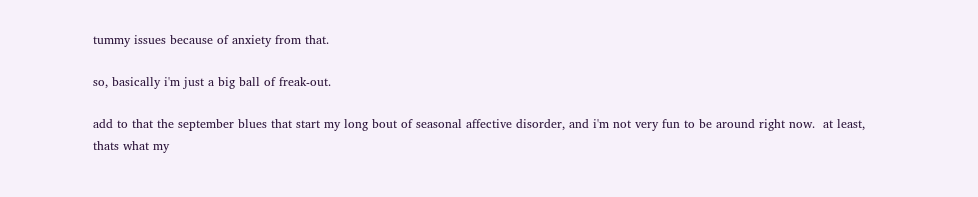tummy issues because of anxiety from that.

so, basically i'm just a big ball of freak-out.

add to that the september blues that start my long bout of seasonal affective disorder, and i'm not very fun to be around right now.  at least, thats what my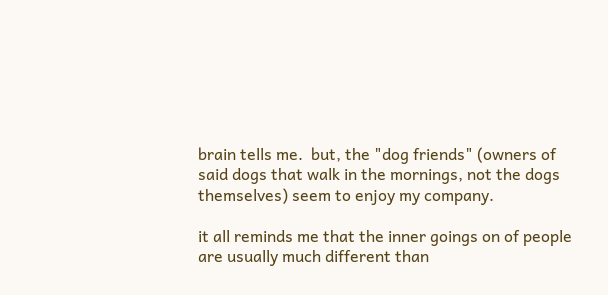brain tells me.  but, the "dog friends" (owners of said dogs that walk in the mornings, not the dogs themselves) seem to enjoy my company.

it all reminds me that the inner goings on of people are usually much different than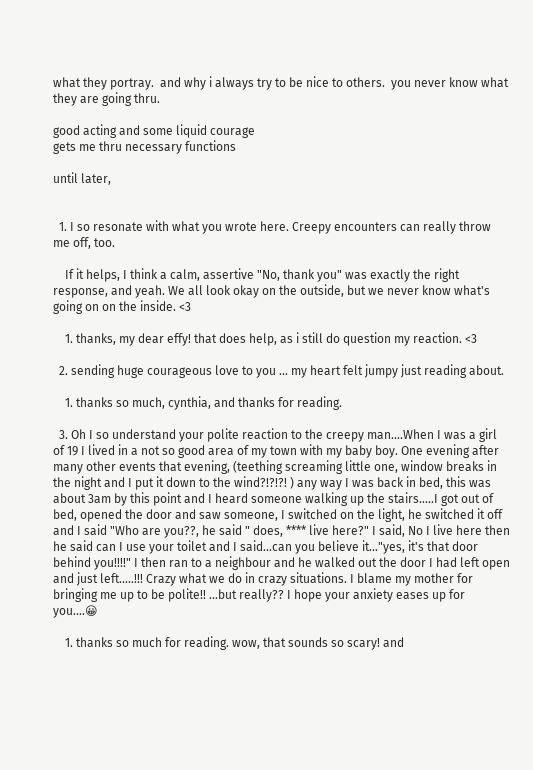what they portray.  and why i always try to be nice to others.  you never know what they are going thru.

good acting and some liquid courage
gets me thru necessary functions

until later,


  1. I so resonate with what you wrote here. Creepy encounters can really throw me off, too.

    If it helps, I think a calm, assertive "No, thank you" was exactly the right response, and yeah. We all look okay on the outside, but we never know what's going on on the inside. <3

    1. thanks, my dear effy! that does help, as i still do question my reaction. <3

  2. sending huge courageous love to you ... my heart felt jumpy just reading about.

    1. thanks so much, cynthia, and thanks for reading.

  3. Oh I so understand your polite reaction to the creepy man....When I was a girl of 19 I lived in a not so good area of my town with my baby boy. One evening after many other events that evening, (teething screaming little one, window breaks in the night and I put it down to the wind?!?!?! ) any way I was back in bed, this was about 3am by this point and I heard someone walking up the stairs.....I got out of bed, opened the door and saw someone, I switched on the light, he switched it off and I said "Who are you??, he said " does, **** live here?" I said, No I live here then he said can I use your toilet and I said...can you believe it..."yes, it's that door behind you!!!!" I then ran to a neighbour and he walked out the door I had left open and just left.....!!! Crazy what we do in crazy situations. I blame my mother for bringing me up to be polite!! ...but really?? I hope your anxiety eases up for you....😀

    1. thanks so much for reading. wow, that sounds so scary! and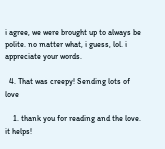i agree, we were brought up to always be polite. no matter what, i guess, lol. i appreciate your words.

  4. That was creepy! Sending lots of love

    1. thank you for reading and the love. it helps!